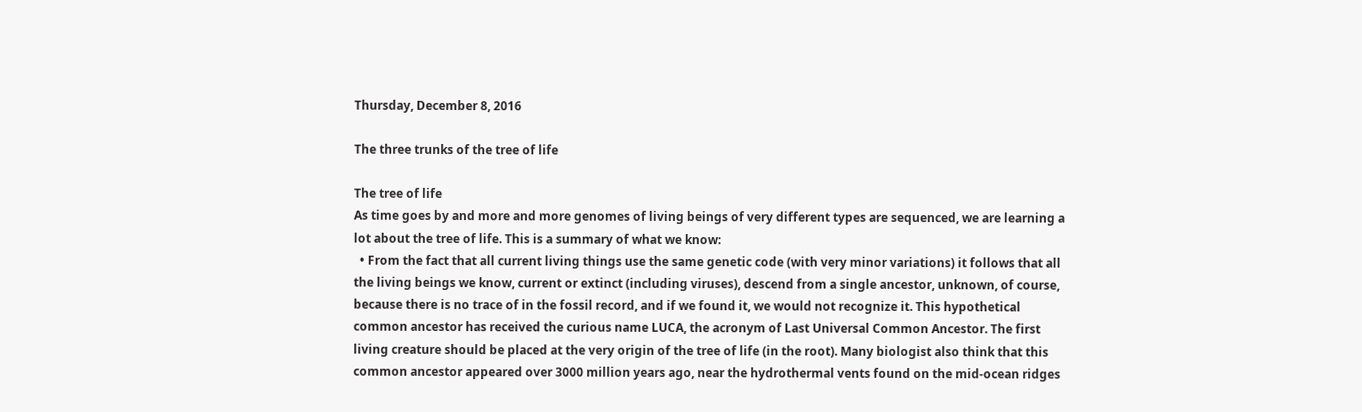Thursday, December 8, 2016

The three trunks of the tree of life

The tree of life
As time goes by and more and more genomes of living beings of very different types are sequenced, we are learning a lot about the tree of life. This is a summary of what we know:
  • From the fact that all current living things use the same genetic code (with very minor variations) it follows that all the living beings we know, current or extinct (including viruses), descend from a single ancestor, unknown, of course, because there is no trace of in the fossil record, and if we found it, we would not recognize it. This hypothetical common ancestor has received the curious name LUCA, the acronym of Last Universal Common Ancestor. The first living creature should be placed at the very origin of the tree of life (in the root). Many biologist also think that this common ancestor appeared over 3000 million years ago, near the hydrothermal vents found on the mid-ocean ridges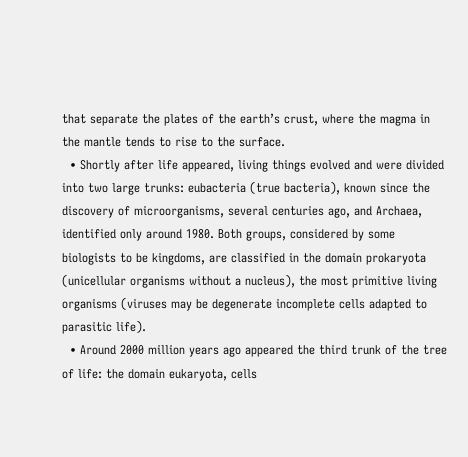that separate the plates of the earth’s crust, where the magma in the mantle tends to rise to the surface.
  • Shortly after life appeared, living things evolved and were divided into two large trunks: eubacteria (true bacteria), known since the discovery of microorganisms, several centuries ago, and Archaea, identified only around 1980. Both groups, considered by some biologists to be kingdoms, are classified in the domain prokaryota (unicellular organisms without a nucleus), the most primitive living organisms (viruses may be degenerate incomplete cells adapted to parasitic life).
  • Around 2000 million years ago appeared the third trunk of the tree of life: the domain eukaryota, cells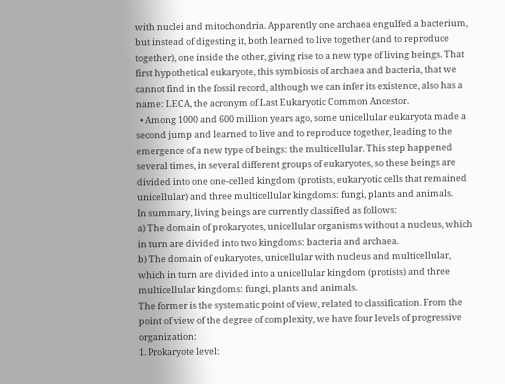with nuclei and mitochondria. Apparently one archaea engulfed a bacterium, but instead of digesting it, both learned to live together (and to reproduce together), one inside the other, giving rise to a new type of living beings. That first hypothetical eukaryote, this symbiosis of archaea and bacteria, that we cannot find in the fossil record, although we can infer its existence, also has a name: LECA, the acronym of Last Eukaryotic Common Ancestor.
  • Among 1000 and 600 million years ago, some unicellular eukaryota made a second jump and learned to live and to reproduce together, leading to the emergence of a new type of beings: the multicellular. This step happened several times, in several different groups of eukaryotes, so these beings are divided into one one-celled kingdom (protists, eukaryotic cells that remained unicellular) and three multicellular kingdoms: fungi, plants and animals.
In summary, living beings are currently classified as follows:
a) The domain of prokaryotes, unicellular organisms without a nucleus, which in turn are divided into two kingdoms: bacteria and archaea.
b) The domain of eukaryotes, unicellular with nucleus and multicellular, which in turn are divided into a unicellular kingdom (protists) and three multicellular kingdoms: fungi, plants and animals.
The former is the systematic point of view, related to classification. From the point of view of the degree of complexity, we have four levels of progressive organization:
1. Prokaryote level: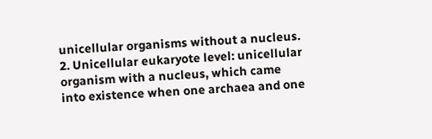unicellular organisms without a nucleus.
2. Unicellular eukaryote level: unicellular organism with a nucleus, which came into existence when one archaea and one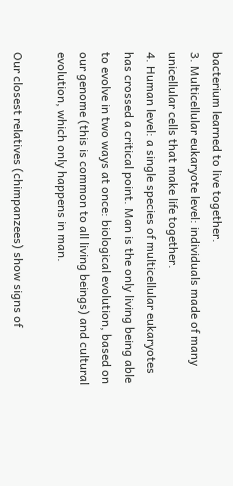bacterium learned to live together.
3. Multicellular eukaryote level: individuals made of many unicellular cells that make life together.
4. Human level: a single species of multicellular eukaryotes has crossed a critical point. Man is the only living being able to evolve in two ways at once: biological evolution, based on our genome (this is common to all living beings) and cultural evolution, which only happens in man.

Our closest relatives (chimpanzees) show signs of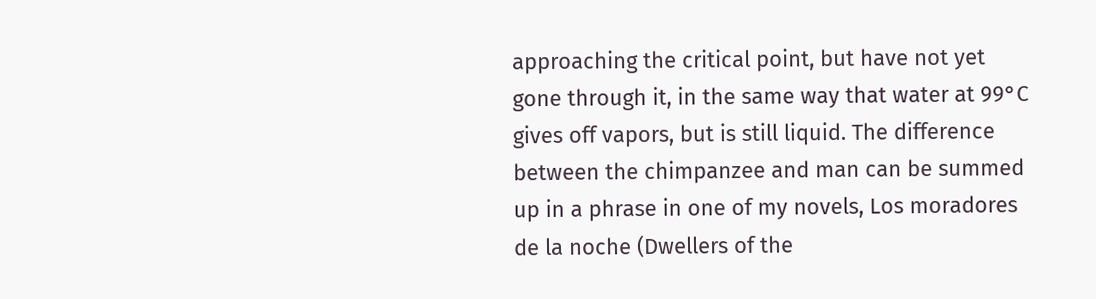approaching the critical point, but have not yet gone through it, in the same way that water at 99°C gives off vapors, but is still liquid. The difference between the chimpanzee and man can be summed up in a phrase in one of my novels, Los moradores de la noche (Dwellers of the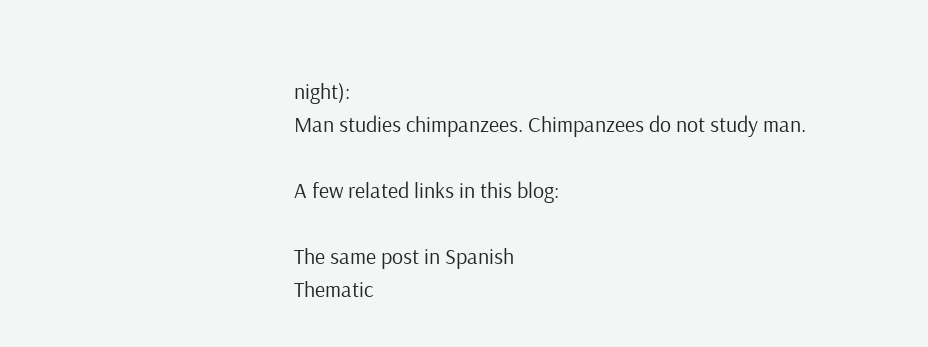night):
Man studies chimpanzees. Chimpanzees do not study man.

A few related links in this blog:

The same post in Spanish
Thematic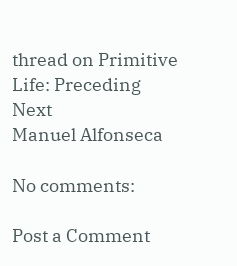thread on Primitive Life: Preceding Next
Manuel Alfonseca

No comments:

Post a Comment